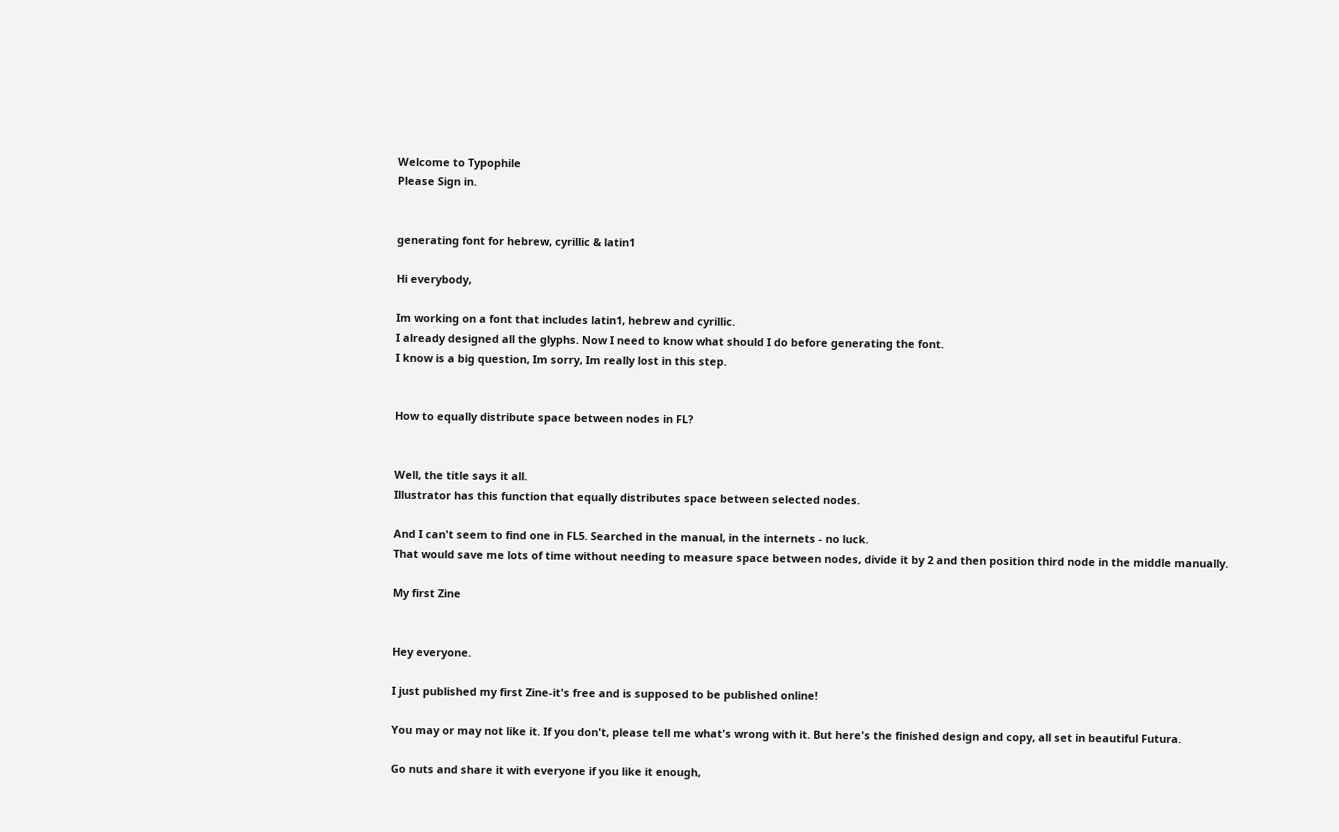Welcome to Typophile
Please Sign in.


generating font for hebrew, cyrillic & latin1

Hi everybody,

Im working on a font that includes latin1, hebrew and cyrillic.
I already designed all the glyphs. Now I need to know what should I do before generating the font.
I know is a big question, Im sorry, Im really lost in this step.


How to equally distribute space between nodes in FL?


Well, the title says it all.
Illustrator has this function that equally distributes space between selected nodes.

And I can't seem to find one in FL5. Searched in the manual, in the internets - no luck.
That would save me lots of time without needing to measure space between nodes, divide it by 2 and then position third node in the middle manually.

My first Zine


Hey everyone.

I just published my first Zine-it's free and is supposed to be published online!

You may or may not like it. If you don't, please tell me what's wrong with it. But here's the finished design and copy, all set in beautiful Futura.

Go nuts and share it with everyone if you like it enough,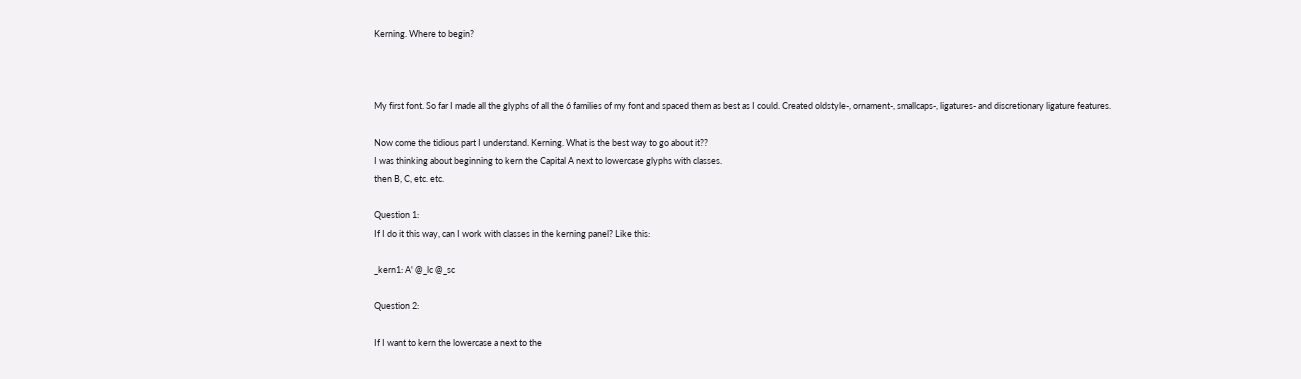Kerning. Where to begin?



My first font. So far I made all the glyphs of all the 6 families of my font and spaced them as best as I could. Created oldstyle-, ornament-, smallcaps-, ligatures- and discretionary ligature features.

Now come the tidious part I understand. Kerning. What is the best way to go about it??
I was thinking about beginning to kern the Capital A next to lowercase glyphs with classes.
then B, C, etc. etc.

Question 1:
If I do it this way, can I work with classes in the kerning panel? Like this:

_kern1: A' @_lc @_sc

Question 2:

If I want to kern the lowercase a next to the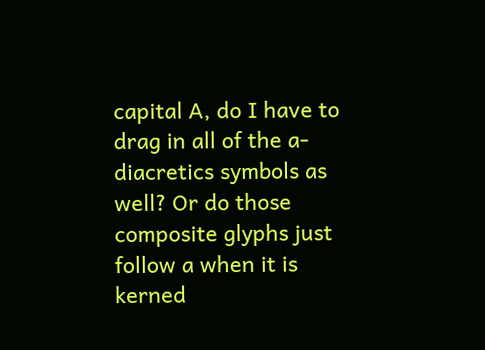capital A, do I have to drag in all of the a-diacretics symbols as well? Or do those composite glyphs just follow a when it is kerned